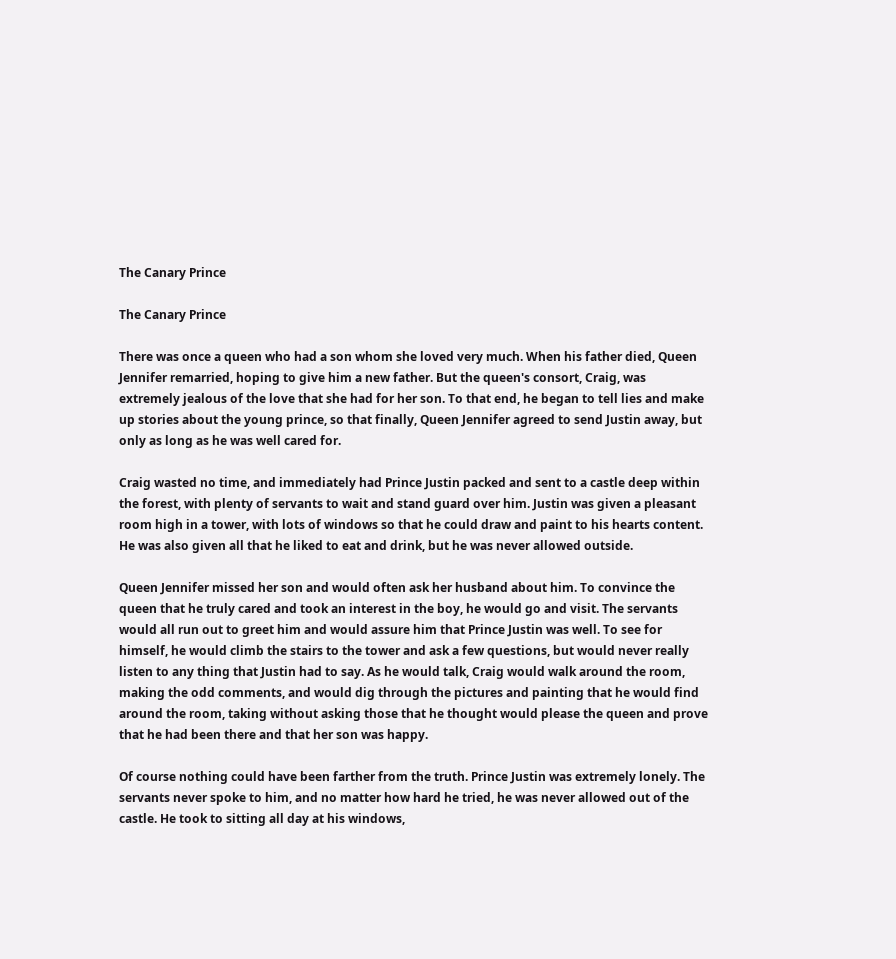The Canary Prince

The Canary Prince

There was once a queen who had a son whom she loved very much. When his father died, Queen Jennifer remarried, hoping to give him a new father. But the queen's consort, Craig, was extremely jealous of the love that she had for her son. To that end, he began to tell lies and make up stories about the young prince, so that finally, Queen Jennifer agreed to send Justin away, but only as long as he was well cared for.

Craig wasted no time, and immediately had Prince Justin packed and sent to a castle deep within the forest, with plenty of servants to wait and stand guard over him. Justin was given a pleasant room high in a tower, with lots of windows so that he could draw and paint to his hearts content. He was also given all that he liked to eat and drink, but he was never allowed outside.

Queen Jennifer missed her son and would often ask her husband about him. To convince the queen that he truly cared and took an interest in the boy, he would go and visit. The servants would all run out to greet him and would assure him that Prince Justin was well. To see for himself, he would climb the stairs to the tower and ask a few questions, but would never really listen to any thing that Justin had to say. As he would talk, Craig would walk around the room, making the odd comments, and would dig through the pictures and painting that he would find around the room, taking without asking those that he thought would please the queen and prove that he had been there and that her son was happy.

Of course nothing could have been farther from the truth. Prince Justin was extremely lonely. The servants never spoke to him, and no matter how hard he tried, he was never allowed out of the castle. He took to sitting all day at his windows,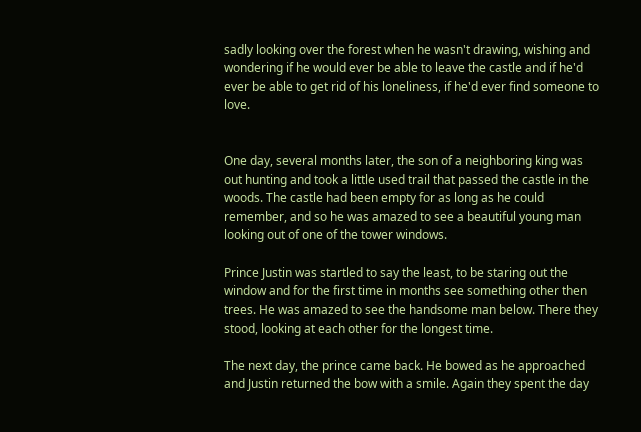sadly looking over the forest when he wasn't drawing, wishing and wondering if he would ever be able to leave the castle and if he'd ever be able to get rid of his loneliness, if he'd ever find someone to love.


One day, several months later, the son of a neighboring king was out hunting and took a little used trail that passed the castle in the woods. The castle had been empty for as long as he could remember, and so he was amazed to see a beautiful young man looking out of one of the tower windows.

Prince Justin was startled to say the least, to be staring out the window and for the first time in months see something other then trees. He was amazed to see the handsome man below. There they stood, looking at each other for the longest time.

The next day, the prince came back. He bowed as he approached and Justin returned the bow with a smile. Again they spent the day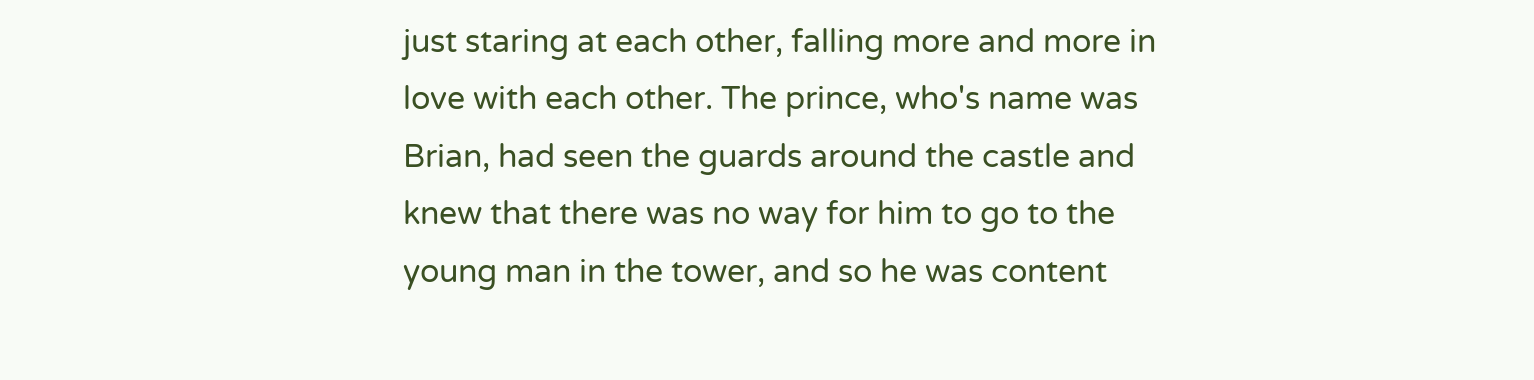just staring at each other, falling more and more in love with each other. The prince, who's name was Brian, had seen the guards around the castle and knew that there was no way for him to go to the young man in the tower, and so he was content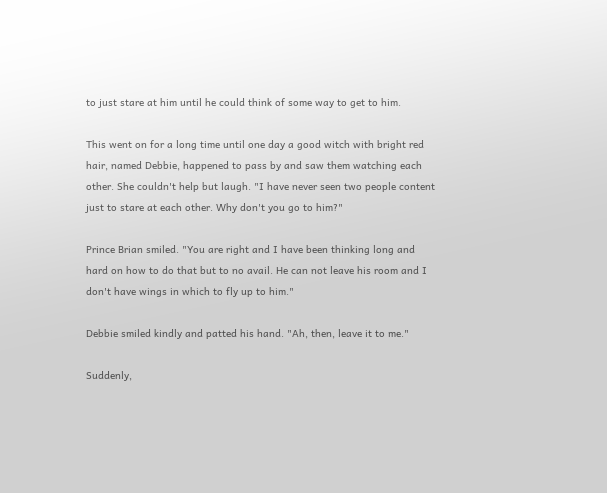to just stare at him until he could think of some way to get to him.

This went on for a long time until one day a good witch with bright red hair, named Debbie, happened to pass by and saw them watching each other. She couldn't help but laugh. "I have never seen two people content just to stare at each other. Why don't you go to him?"

Prince Brian smiled. "You are right and I have been thinking long and hard on how to do that but to no avail. He can not leave his room and I don't have wings in which to fly up to him."

Debbie smiled kindly and patted his hand. "Ah, then, leave it to me."

Suddenly,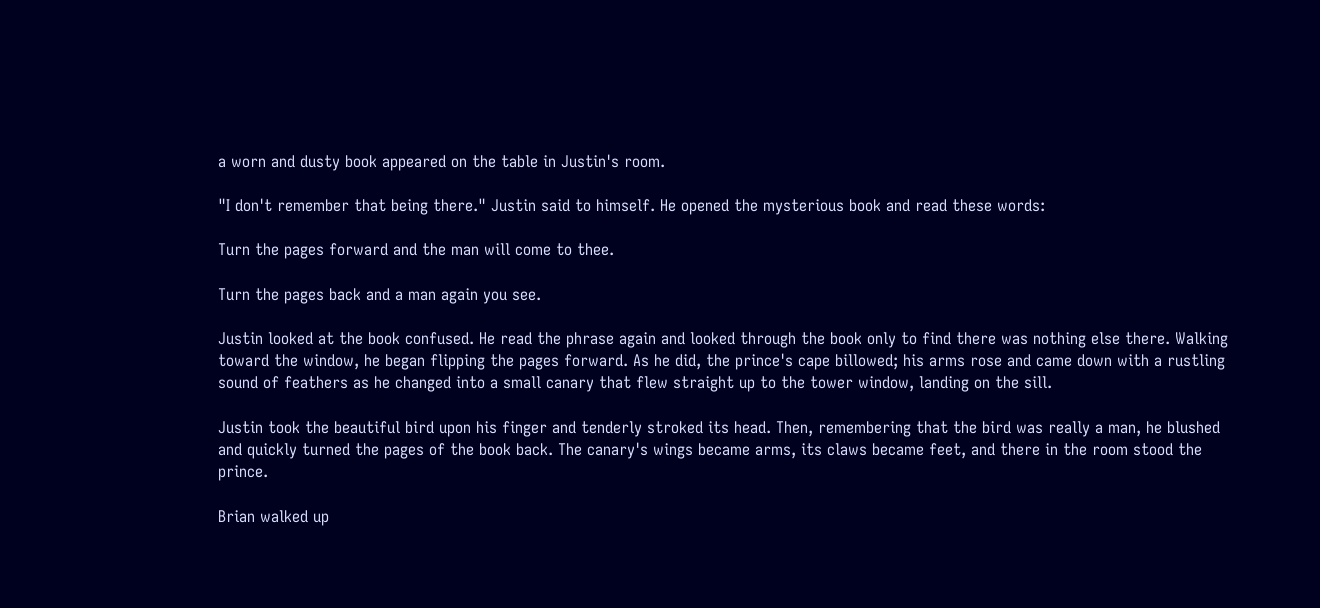a worn and dusty book appeared on the table in Justin's room.

"I don't remember that being there." Justin said to himself. He opened the mysterious book and read these words:

Turn the pages forward and the man will come to thee.

Turn the pages back and a man again you see.

Justin looked at the book confused. He read the phrase again and looked through the book only to find there was nothing else there. Walking toward the window, he began flipping the pages forward. As he did, the prince's cape billowed; his arms rose and came down with a rustling sound of feathers as he changed into a small canary that flew straight up to the tower window, landing on the sill.

Justin took the beautiful bird upon his finger and tenderly stroked its head. Then, remembering that the bird was really a man, he blushed and quickly turned the pages of the book back. The canary's wings became arms, its claws became feet, and there in the room stood the prince.

Brian walked up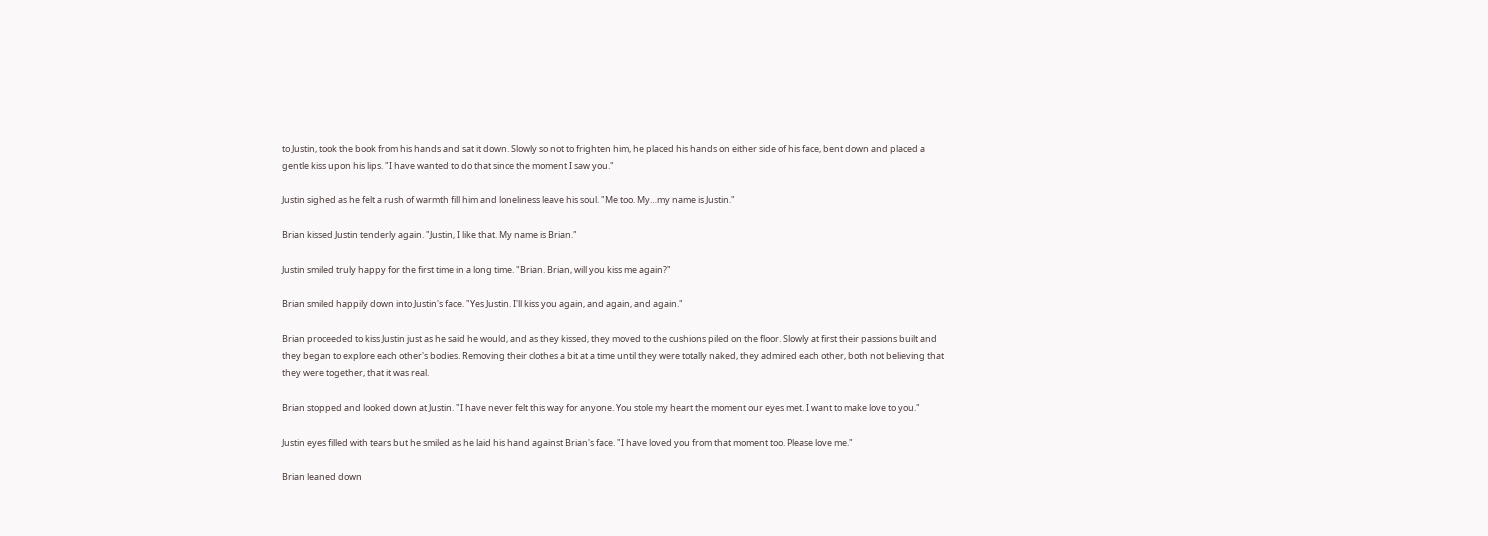to Justin, took the book from his hands and sat it down. Slowly so not to frighten him, he placed his hands on either side of his face, bent down and placed a gentle kiss upon his lips. "I have wanted to do that since the moment I saw you."

Justin sighed as he felt a rush of warmth fill him and loneliness leave his soul. "Me too. My…my name is Justin."

Brian kissed Justin tenderly again. "Justin, I like that. My name is Brian."

Justin smiled truly happy for the first time in a long time. "Brian. Brian, will you kiss me again?"

Brian smiled happily down into Justin's face. "Yes Justin. I'll kiss you again, and again, and again."

Brian proceeded to kiss Justin just as he said he would, and as they kissed, they moved to the cushions piled on the floor. Slowly at first their passions built and they began to explore each other's bodies. Removing their clothes a bit at a time until they were totally naked, they admired each other, both not believing that they were together, that it was real.

Brian stopped and looked down at Justin. "I have never felt this way for anyone. You stole my heart the moment our eyes met. I want to make love to you."

Justin eyes filled with tears but he smiled as he laid his hand against Brian's face. "I have loved you from that moment too. Please love me."

Brian leaned down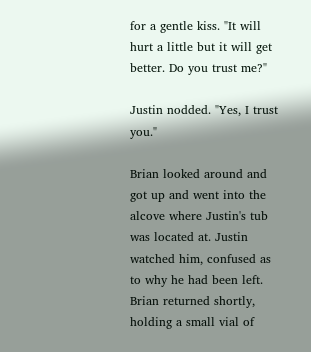for a gentle kiss. "It will hurt a little but it will get better. Do you trust me?"

Justin nodded. "Yes, I trust you."

Brian looked around and got up and went into the alcove where Justin's tub was located at. Justin watched him, confused as to why he had been left. Brian returned shortly, holding a small vial of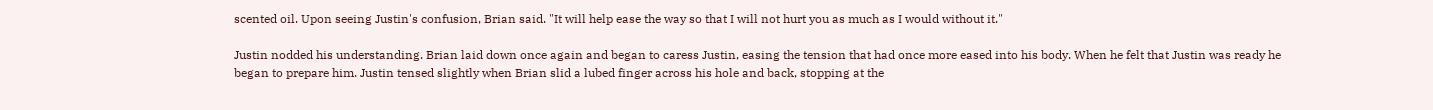scented oil. Upon seeing Justin's confusion, Brian said. "It will help ease the way so that I will not hurt you as much as I would without it."

Justin nodded his understanding. Brian laid down once again and began to caress Justin, easing the tension that had once more eased into his body. When he felt that Justin was ready he began to prepare him. Justin tensed slightly when Brian slid a lubed finger across his hole and back, stopping at the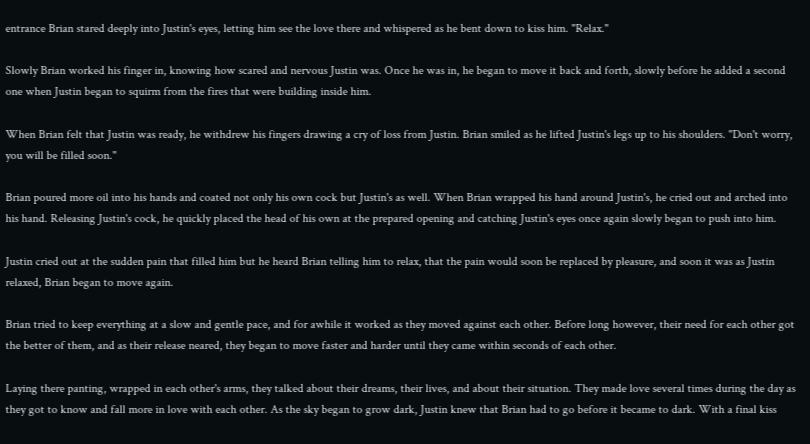entrance Brian stared deeply into Justin's eyes, letting him see the love there and whispered as he bent down to kiss him. "Relax."

Slowly Brian worked his finger in, knowing how scared and nervous Justin was. Once he was in, he began to move it back and forth, slowly before he added a second one when Justin began to squirm from the fires that were building inside him.

When Brian felt that Justin was ready, he withdrew his fingers drawing a cry of loss from Justin. Brian smiled as he lifted Justin's legs up to his shoulders. "Don't worry, you will be filled soon."

Brian poured more oil into his hands and coated not only his own cock but Justin's as well. When Brian wrapped his hand around Justin's, he cried out and arched into his hand. Releasing Justin's cock, he quickly placed the head of his own at the prepared opening and catching Justin's eyes once again slowly began to push into him.

Justin cried out at the sudden pain that filled him but he heard Brian telling him to relax, that the pain would soon be replaced by pleasure, and soon it was as Justin relaxed, Brian began to move again.

Brian tried to keep everything at a slow and gentle pace, and for awhile it worked as they moved against each other. Before long however, their need for each other got the better of them, and as their release neared, they began to move faster and harder until they came within seconds of each other.

Laying there panting, wrapped in each other's arms, they talked about their dreams, their lives, and about their situation. They made love several times during the day as they got to know and fall more in love with each other. As the sky began to grow dark, Justin knew that Brian had to go before it became to dark. With a final kiss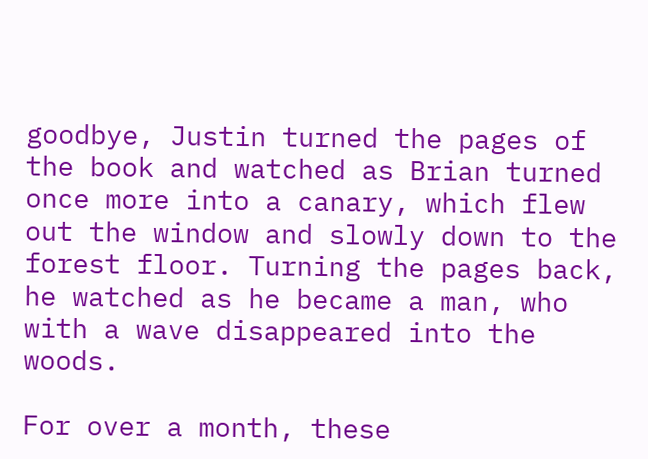goodbye, Justin turned the pages of the book and watched as Brian turned once more into a canary, which flew out the window and slowly down to the forest floor. Turning the pages back, he watched as he became a man, who with a wave disappeared into the woods.

For over a month, these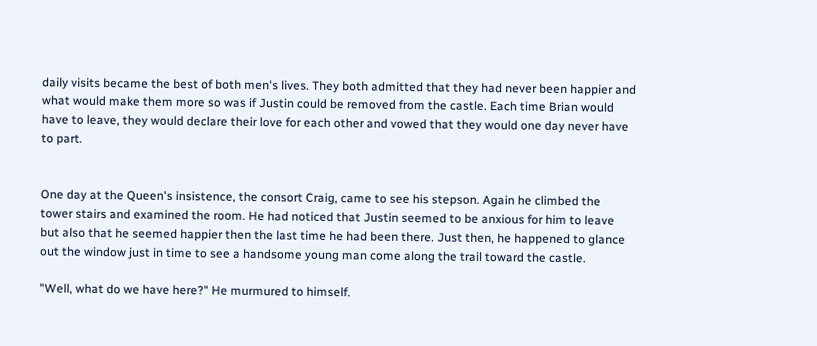daily visits became the best of both men's lives. They both admitted that they had never been happier and what would make them more so was if Justin could be removed from the castle. Each time Brian would have to leave, they would declare their love for each other and vowed that they would one day never have to part.


One day at the Queen's insistence, the consort Craig, came to see his stepson. Again he climbed the tower stairs and examined the room. He had noticed that Justin seemed to be anxious for him to leave but also that he seemed happier then the last time he had been there. Just then, he happened to glance out the window just in time to see a handsome young man come along the trail toward the castle.

"Well, what do we have here?" He murmured to himself.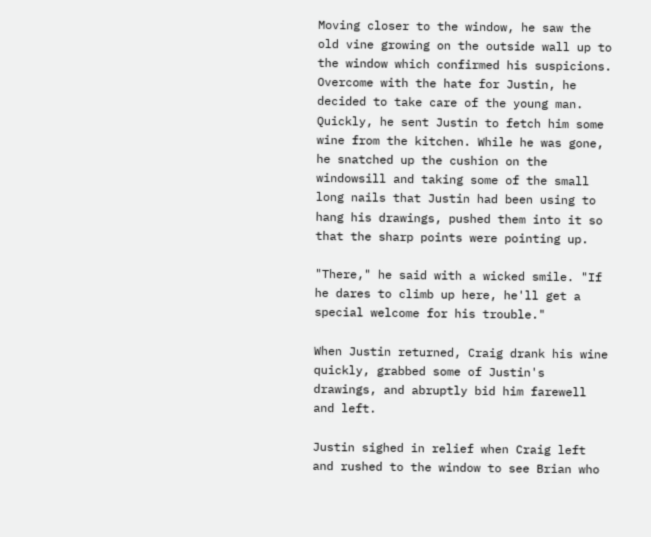Moving closer to the window, he saw the old vine growing on the outside wall up to the window which confirmed his suspicions. Overcome with the hate for Justin, he decided to take care of the young man. Quickly, he sent Justin to fetch him some wine from the kitchen. While he was gone, he snatched up the cushion on the windowsill and taking some of the small long nails that Justin had been using to hang his drawings, pushed them into it so that the sharp points were pointing up.

"There," he said with a wicked smile. "If he dares to climb up here, he'll get a special welcome for his trouble."

When Justin returned, Craig drank his wine quickly, grabbed some of Justin's drawings, and abruptly bid him farewell and left.

Justin sighed in relief when Craig left and rushed to the window to see Brian who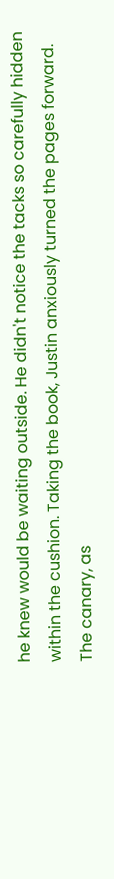he knew would be waiting outside. He didn't notice the tacks so carefully hidden within the cushion. Taking the book, Justin anxiously turned the pages forward. The canary, as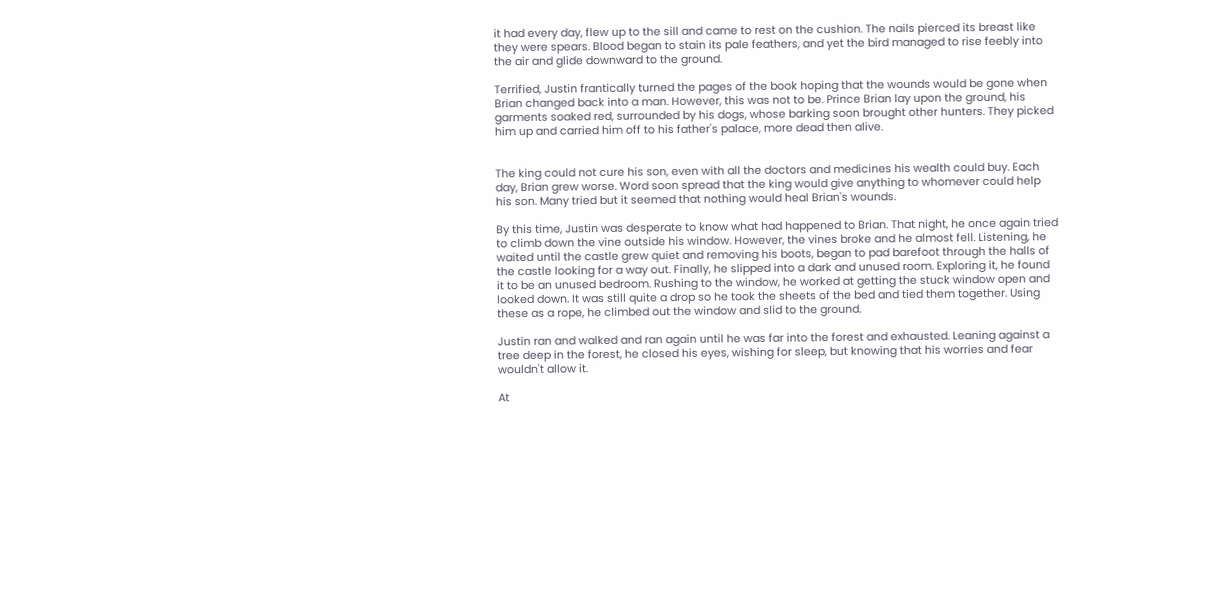it had every day, flew up to the sill and came to rest on the cushion. The nails pierced its breast like they were spears. Blood began to stain its pale feathers, and yet the bird managed to rise feebly into the air and glide downward to the ground.

Terrified, Justin frantically turned the pages of the book hoping that the wounds would be gone when Brian changed back into a man. However, this was not to be. Prince Brian lay upon the ground, his garments soaked red, surrounded by his dogs, whose barking soon brought other hunters. They picked him up and carried him off to his father's palace, more dead then alive.


The king could not cure his son, even with all the doctors and medicines his wealth could buy. Each day, Brian grew worse. Word soon spread that the king would give anything to whomever could help his son. Many tried but it seemed that nothing would heal Brian's wounds.

By this time, Justin was desperate to know what had happened to Brian. That night, he once again tried to climb down the vine outside his window. However, the vines broke and he almost fell. Listening, he waited until the castle grew quiet and removing his boots, began to pad barefoot through the halls of the castle looking for a way out. Finally, he slipped into a dark and unused room. Exploring it, he found it to be an unused bedroom. Rushing to the window, he worked at getting the stuck window open and looked down. It was still quite a drop so he took the sheets of the bed and tied them together. Using these as a rope, he climbed out the window and slid to the ground.

Justin ran and walked and ran again until he was far into the forest and exhausted. Leaning against a tree deep in the forest, he closed his eyes, wishing for sleep, but knowing that his worries and fear wouldn't allow it.

At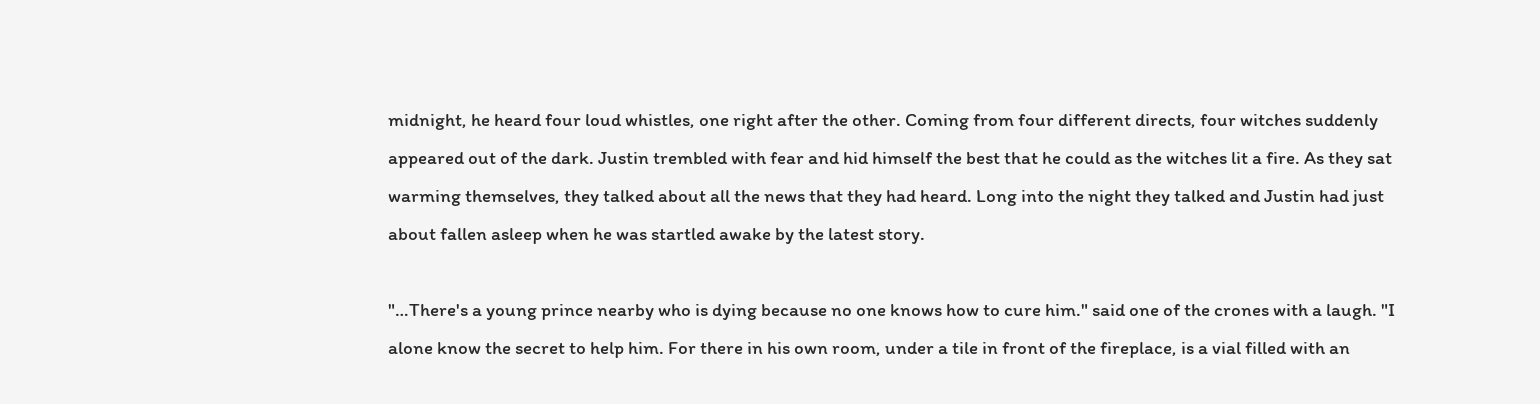midnight, he heard four loud whistles, one right after the other. Coming from four different directs, four witches suddenly appeared out of the dark. Justin trembled with fear and hid himself the best that he could as the witches lit a fire. As they sat warming themselves, they talked about all the news that they had heard. Long into the night they talked and Justin had just about fallen asleep when he was startled awake by the latest story.

"…There's a young prince nearby who is dying because no one knows how to cure him." said one of the crones with a laugh. "I alone know the secret to help him. For there in his own room, under a tile in front of the fireplace, is a vial filled with an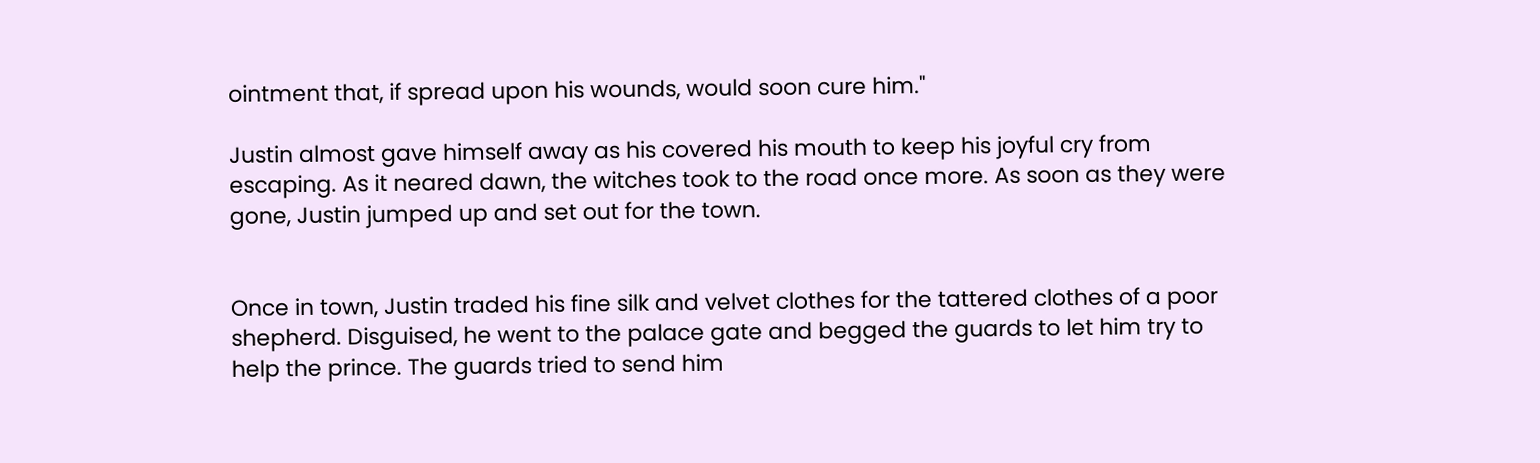ointment that, if spread upon his wounds, would soon cure him."

Justin almost gave himself away as his covered his mouth to keep his joyful cry from escaping. As it neared dawn, the witches took to the road once more. As soon as they were gone, Justin jumped up and set out for the town.


Once in town, Justin traded his fine silk and velvet clothes for the tattered clothes of a poor shepherd. Disguised, he went to the palace gate and begged the guards to let him try to help the prince. The guards tried to send him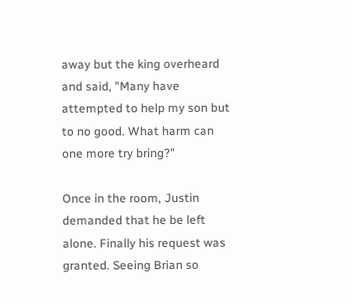away but the king overheard and said, "Many have attempted to help my son but to no good. What harm can one more try bring?"

Once in the room, Justin demanded that he be left alone. Finally his request was granted. Seeing Brian so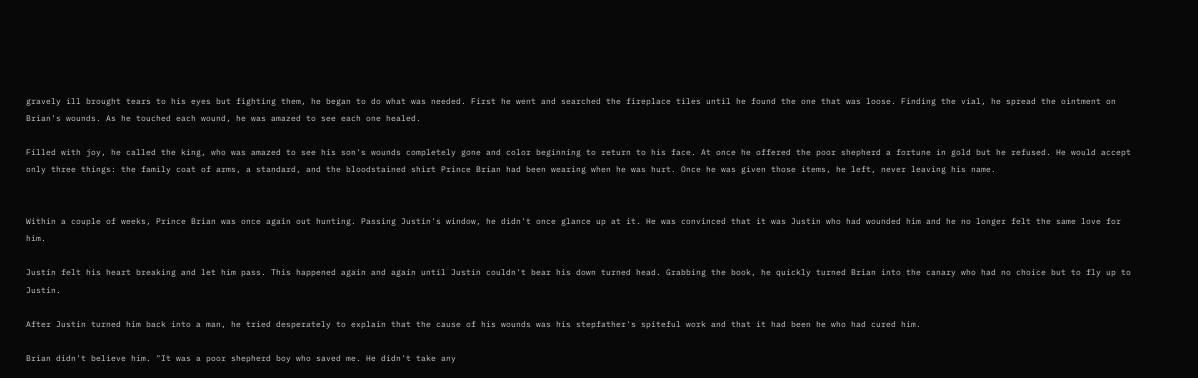gravely ill brought tears to his eyes but fighting them, he began to do what was needed. First he went and searched the fireplace tiles until he found the one that was loose. Finding the vial, he spread the ointment on Brian's wounds. As he touched each wound, he was amazed to see each one healed.

Filled with joy, he called the king, who was amazed to see his son's wounds completely gone and color beginning to return to his face. At once he offered the poor shepherd a fortune in gold but he refused. He would accept only three things: the family coat of arms, a standard, and the bloodstained shirt Prince Brian had been wearing when he was hurt. Once he was given those items, he left, never leaving his name.


Within a couple of weeks, Prince Brian was once again out hunting. Passing Justin's window, he didn't once glance up at it. He was convinced that it was Justin who had wounded him and he no longer felt the same love for him.

Justin felt his heart breaking and let him pass. This happened again and again until Justin couldn't bear his down turned head. Grabbing the book, he quickly turned Brian into the canary who had no choice but to fly up to Justin.

After Justin turned him back into a man, he tried desperately to explain that the cause of his wounds was his stepfather's spiteful work and that it had been he who had cured him.

Brian didn't believe him. "It was a poor shepherd boy who saved me. He didn't take any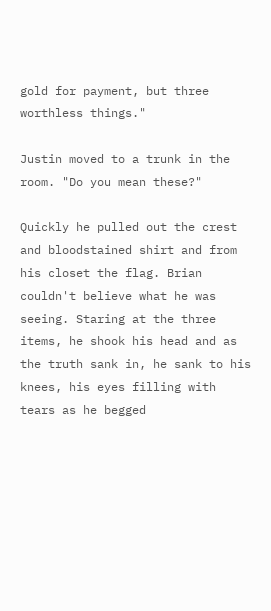gold for payment, but three worthless things."

Justin moved to a trunk in the room. "Do you mean these?"

Quickly he pulled out the crest and bloodstained shirt and from his closet the flag. Brian couldn't believe what he was seeing. Staring at the three items, he shook his head and as the truth sank in, he sank to his knees, his eyes filling with tears as he begged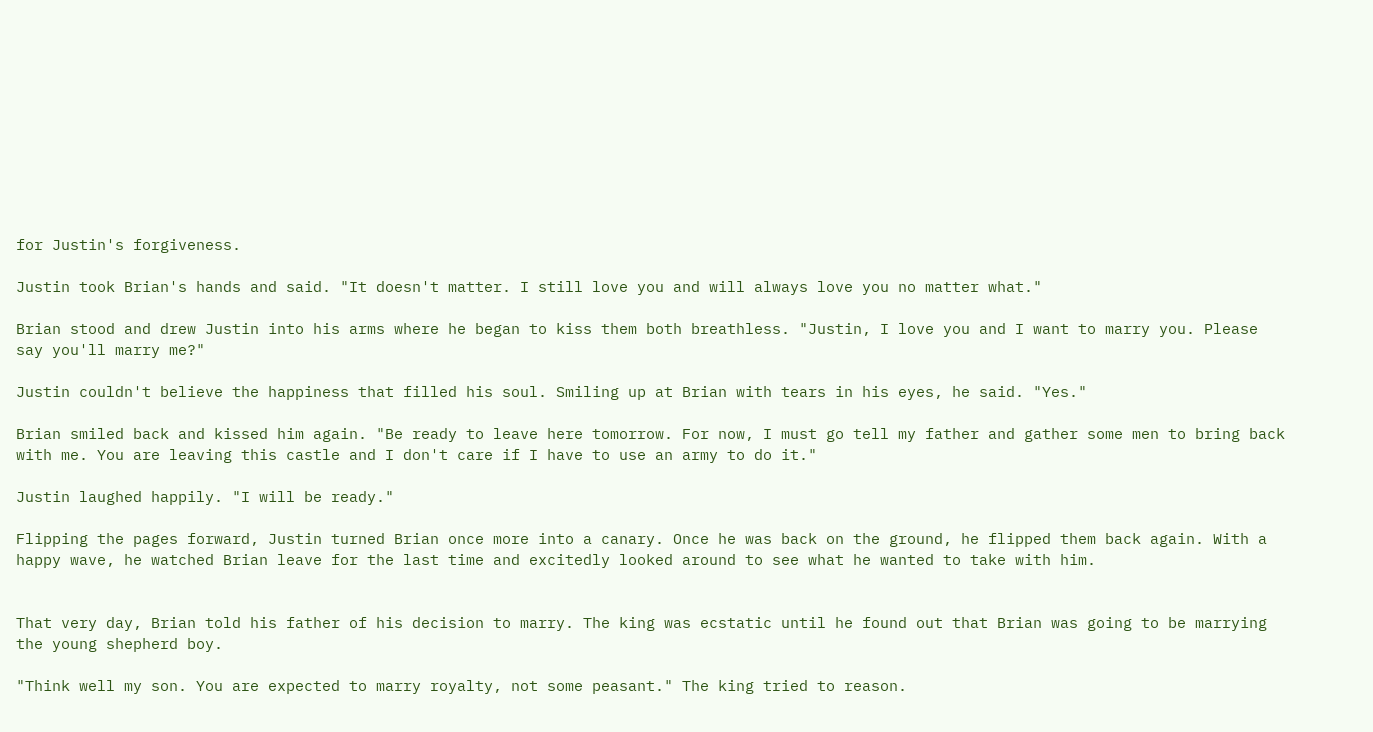for Justin's forgiveness.

Justin took Brian's hands and said. "It doesn't matter. I still love you and will always love you no matter what."

Brian stood and drew Justin into his arms where he began to kiss them both breathless. "Justin, I love you and I want to marry you. Please say you'll marry me?"

Justin couldn't believe the happiness that filled his soul. Smiling up at Brian with tears in his eyes, he said. "Yes."

Brian smiled back and kissed him again. "Be ready to leave here tomorrow. For now, I must go tell my father and gather some men to bring back with me. You are leaving this castle and I don't care if I have to use an army to do it."

Justin laughed happily. "I will be ready."

Flipping the pages forward, Justin turned Brian once more into a canary. Once he was back on the ground, he flipped them back again. With a happy wave, he watched Brian leave for the last time and excitedly looked around to see what he wanted to take with him.


That very day, Brian told his father of his decision to marry. The king was ecstatic until he found out that Brian was going to be marrying the young shepherd boy.

"Think well my son. You are expected to marry royalty, not some peasant." The king tried to reason.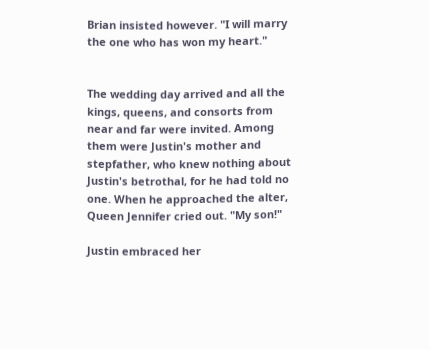Brian insisted however. "I will marry the one who has won my heart."


The wedding day arrived and all the kings, queens, and consorts from near and far were invited. Among them were Justin's mother and stepfather, who knew nothing about Justin's betrothal, for he had told no one. When he approached the alter, Queen Jennifer cried out. "My son!"

Justin embraced her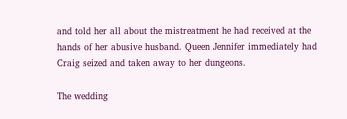and told her all about the mistreatment he had received at the hands of her abusive husband. Queen Jennifer immediately had Craig seized and taken away to her dungeons.

The wedding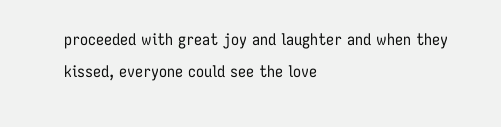proceeded with great joy and laughter and when they kissed, everyone could see the love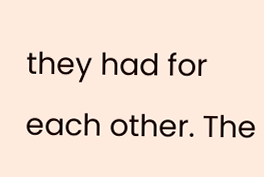they had for each other. The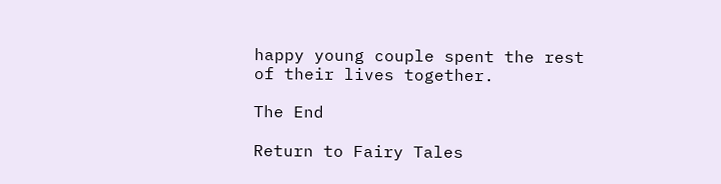happy young couple spent the rest of their lives together.

The End

Return to Fairy Tales